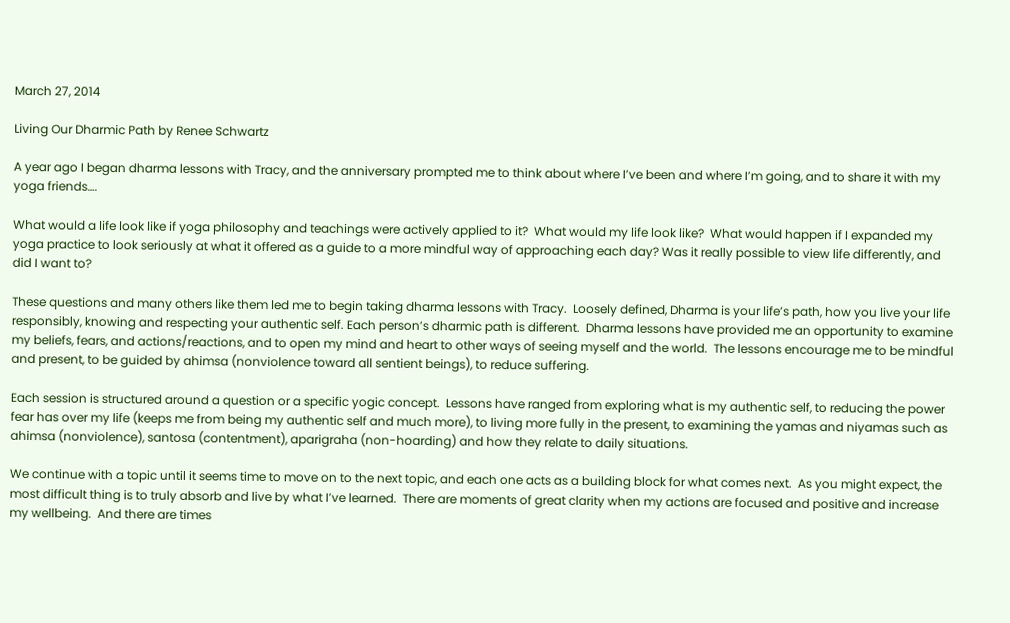March 27, 2014

Living Our Dharmic Path by Renee Schwartz

A year ago I began dharma lessons with Tracy, and the anniversary prompted me to think about where I’ve been and where I’m going, and to share it with my yoga friends….

What would a life look like if yoga philosophy and teachings were actively applied to it?  What would my life look like?  What would happen if I expanded my yoga practice to look seriously at what it offered as a guide to a more mindful way of approaching each day? Was it really possible to view life differently, and did I want to?

These questions and many others like them led me to begin taking dharma lessons with Tracy.  Loosely defined, Dharma is your life’s path, how you live your life responsibly, knowing and respecting your authentic self. Each person’s dharmic path is different.  Dharma lessons have provided me an opportunity to examine my beliefs, fears, and actions/reactions, and to open my mind and heart to other ways of seeing myself and the world.  The lessons encourage me to be mindful and present, to be guided by ahimsa (nonviolence toward all sentient beings), to reduce suffering.

Each session is structured around a question or a specific yogic concept.  Lessons have ranged from exploring what is my authentic self, to reducing the power fear has over my life (keeps me from being my authentic self and much more), to living more fully in the present, to examining the yamas and niyamas such as ahimsa (nonviolence), santosa (contentment), aparigraha (non-hoarding) and how they relate to daily situations.

We continue with a topic until it seems time to move on to the next topic, and each one acts as a building block for what comes next.  As you might expect, the most difficult thing is to truly absorb and live by what I’ve learned.  There are moments of great clarity when my actions are focused and positive and increase my wellbeing.  And there are times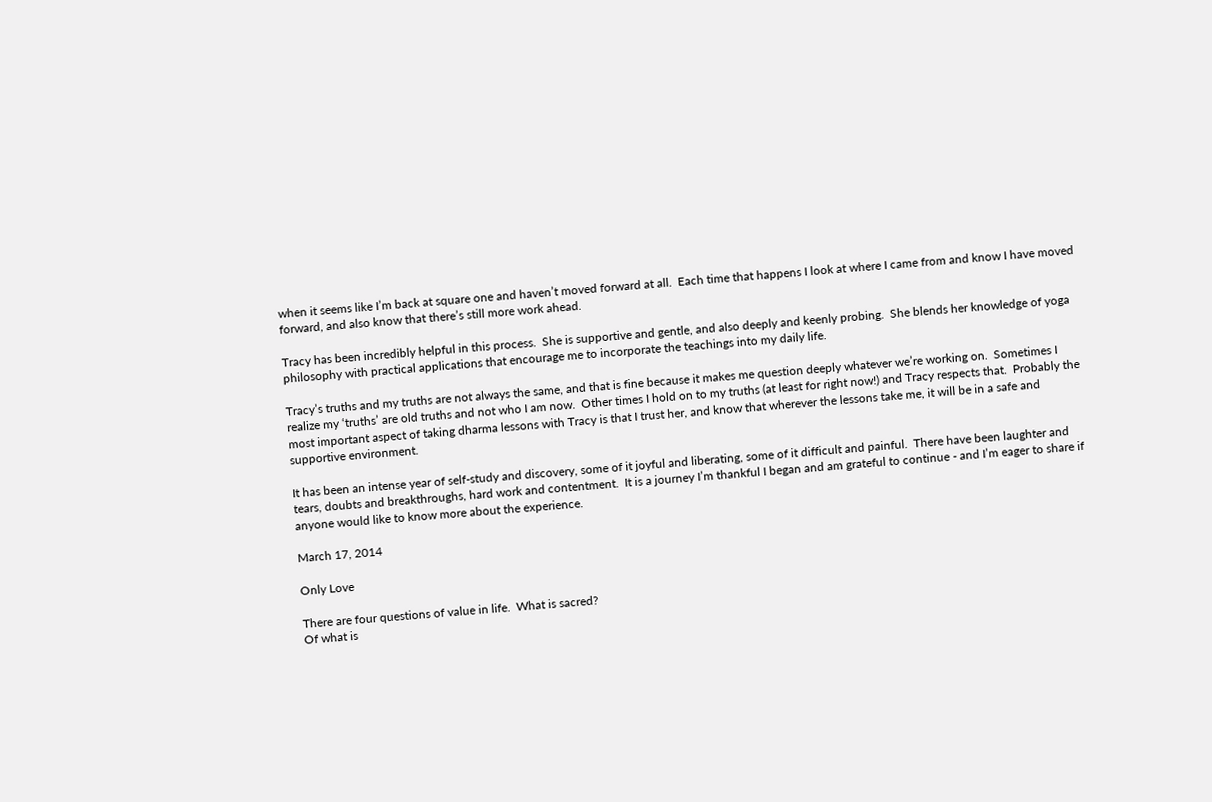when it seems like I’m back at square one and haven’t moved forward at all.  Each time that happens I look at where I came from and know I have moved forward, and also know that there’s still more work ahead.

Tracy has been incredibly helpful in this process.  She is supportive and gentle, and also deeply and keenly probing.  She blends her knowledge of yoga philosophy with practical applications that encourage me to incorporate the teachings into my daily life.

Tracy’s truths and my truths are not always the same, and that is fine because it makes me question deeply whatever we’re working on.  Sometimes I realize my ‘truths’ are old truths and not who I am now.  Other times I hold on to my truths (at least for right now!) and Tracy respects that.  Probably the most important aspect of taking dharma lessons with Tracy is that I trust her, and know that wherever the lessons take me, it will be in a safe and supportive environment.

It has been an intense year of self-study and discovery, some of it joyful and liberating, some of it difficult and painful.  There have been laughter and tears, doubts and breakthroughs, hard work and contentment.  It is a journey I’m thankful I began and am grateful to continue - and I’m eager to share if anyone would like to know more about the experience.

March 17, 2014

Only Love

There are four questions of value in life.  What is sacred?
Of what is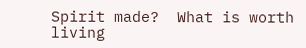Spirit made?  What is worth living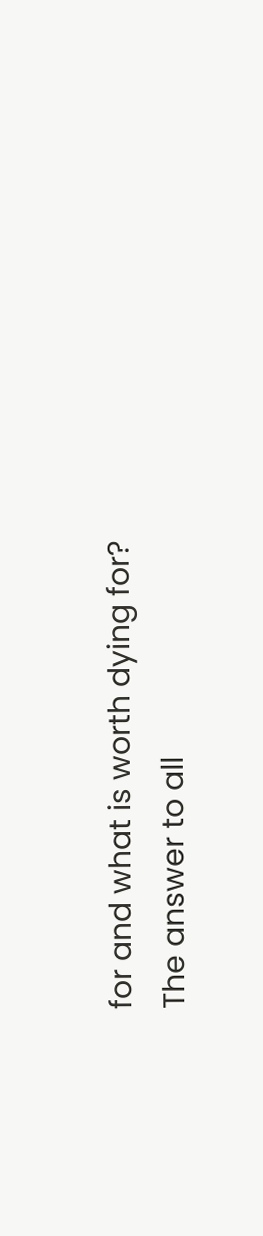for and what is worth dying for?
The answer to all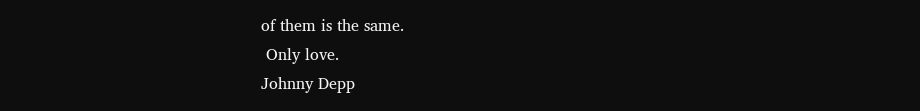of them is the same.
 Only love.
Johnny Depp